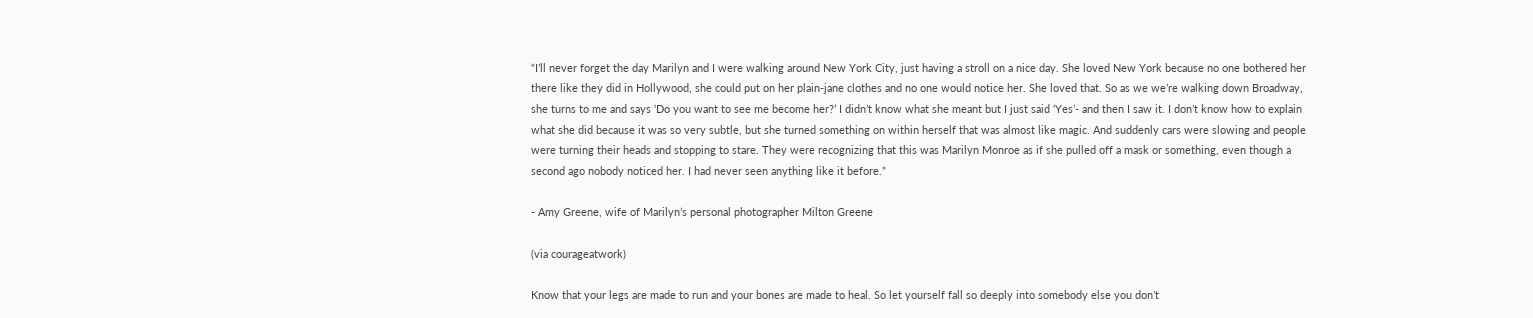“I’ll never forget the day Marilyn and I were walking around New York City, just having a stroll on a nice day. She loved New York because no one bothered her there like they did in Hollywood, she could put on her plain-jane clothes and no one would notice her. She loved that. So as we we’re walking down Broadway, she turns to me and says ‘Do you want to see me become her?’ I didn’t know what she meant but I just said ‘Yes’- and then I saw it. I don’t know how to explain what she did because it was so very subtle, but she turned something on within herself that was almost like magic. And suddenly cars were slowing and people were turning their heads and stopping to stare. They were recognizing that this was Marilyn Monroe as if she pulled off a mask or something, even though a second ago nobody noticed her. I had never seen anything like it before.”

- Amy Greene, wife of Marilyn’s personal photographer Milton Greene

(via courageatwork)

Know that your legs are made to run and your bones are made to heal. So let yourself fall so deeply into somebody else you don’t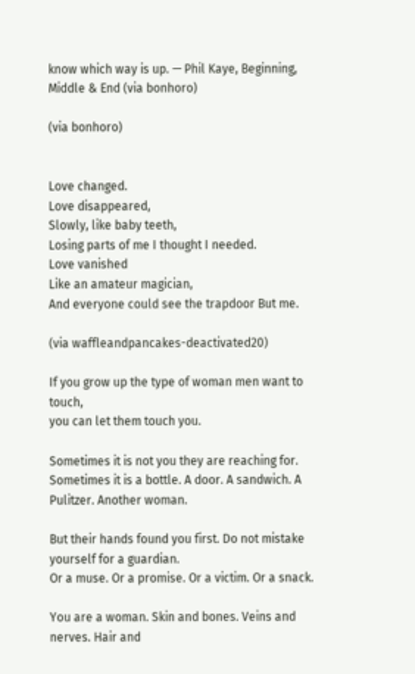know which way is up. — Phil Kaye, Beginning, Middle & End (via bonhoro)

(via bonhoro)


Love changed.
Love disappeared,
Slowly, like baby teeth,
Losing parts of me I thought I needed.
Love vanished
Like an amateur magician,
And everyone could see the trapdoor But me.

(via waffleandpancakes-deactivated20)

If you grow up the type of woman men want to touch,
you can let them touch you.

Sometimes it is not you they are reaching for.
Sometimes it is a bottle. A door. A sandwich. A Pulitzer. Another woman.

But their hands found you first. Do not mistake yourself for a guardian.
Or a muse. Or a promise. Or a victim. Or a snack.

You are a woman. Skin and bones. Veins and nerves. Hair and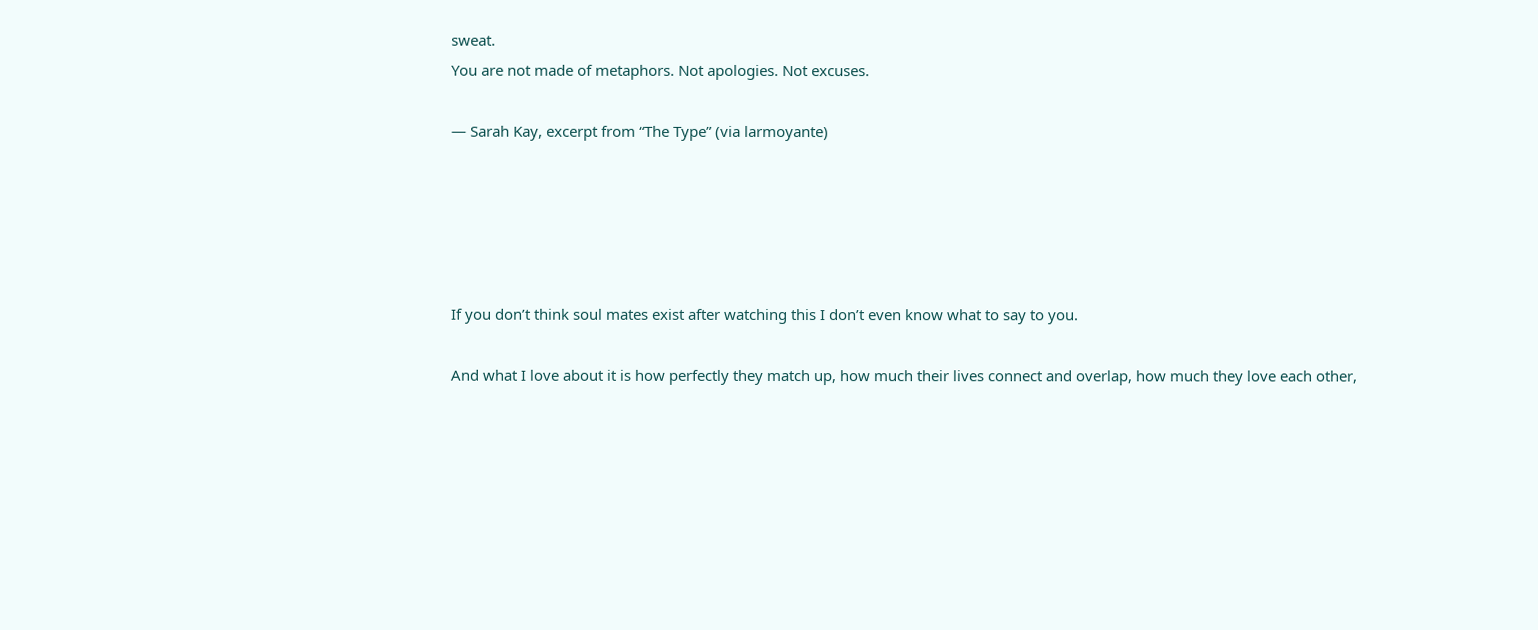sweat.
You are not made of metaphors. Not apologies. Not excuses.

— Sarah Kay, excerpt from “The Type” (via larmoyante)





If you don’t think soul mates exist after watching this I don’t even know what to say to you.

And what I love about it is how perfectly they match up, how much their lives connect and overlap, how much they love each other,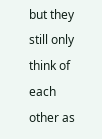but they still only think of each other as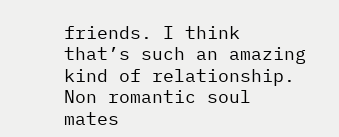friends. I think that’s such an amazing kind of relationship. Non romantic soul mates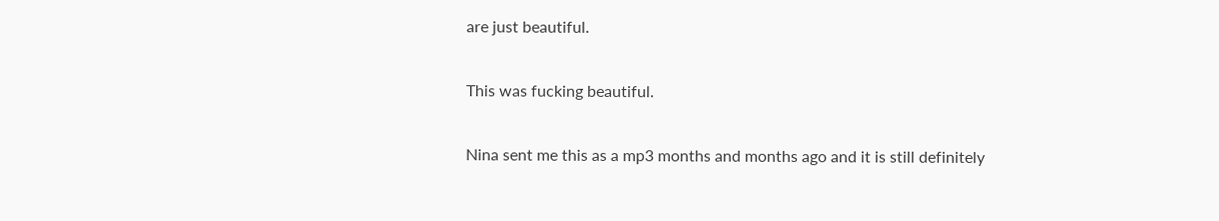are just beautiful.

This was fucking beautiful.

Nina sent me this as a mp3 months and months ago and it is still definitely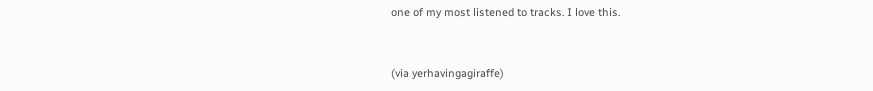one of my most listened to tracks. I love this.


(via yerhavingagiraffe)